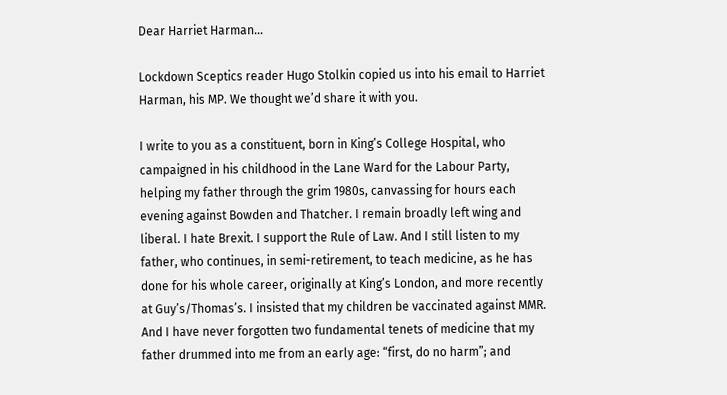Dear Harriet Harman…

Lockdown Sceptics reader Hugo Stolkin copied us into his email to Harriet Harman, his MP. We thought we’d share it with you.

I write to you as a constituent, born in King’s College Hospital, who campaigned in his childhood in the Lane Ward for the Labour Party, helping my father through the grim 1980s, canvassing for hours each evening against Bowden and Thatcher. I remain broadly left wing and liberal. I hate Brexit. I support the Rule of Law. And I still listen to my father, who continues, in semi-retirement, to teach medicine, as he has done for his whole career, originally at King’s London, and more recently at Guy’s/Thomas’s. I insisted that my children be vaccinated against MMR. And I have never forgotten two fundamental tenets of medicine that my father drummed into me from an early age: “first, do no harm”; and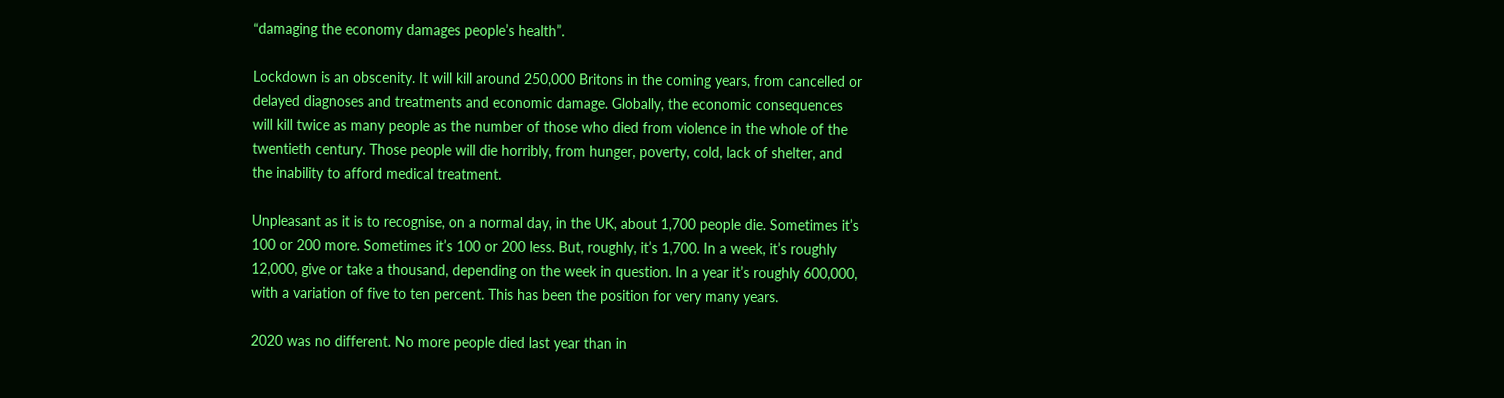“damaging the economy damages people’s health”.

Lockdown is an obscenity. It will kill around 250,000 Britons in the coming years, from cancelled or delayed diagnoses and treatments and economic damage. Globally, the economic consequences will kill twice as many people as the number of those who died from violence in the whole of the twentieth century. Those people will die horribly, from hunger, poverty, cold, lack of shelter, and the inability to afford medical treatment.

Unpleasant as it is to recognise, on a normal day, in the UK, about 1,700 people die. Sometimes it’s 100 or 200 more. Sometimes it’s 100 or 200 less. But, roughly, it’s 1,700. In a week, it’s roughly 12,000, give or take a thousand, depending on the week in question. In a year it’s roughly 600,000, with a variation of five to ten percent. This has been the position for very many years.

2020 was no different. No more people died last year than in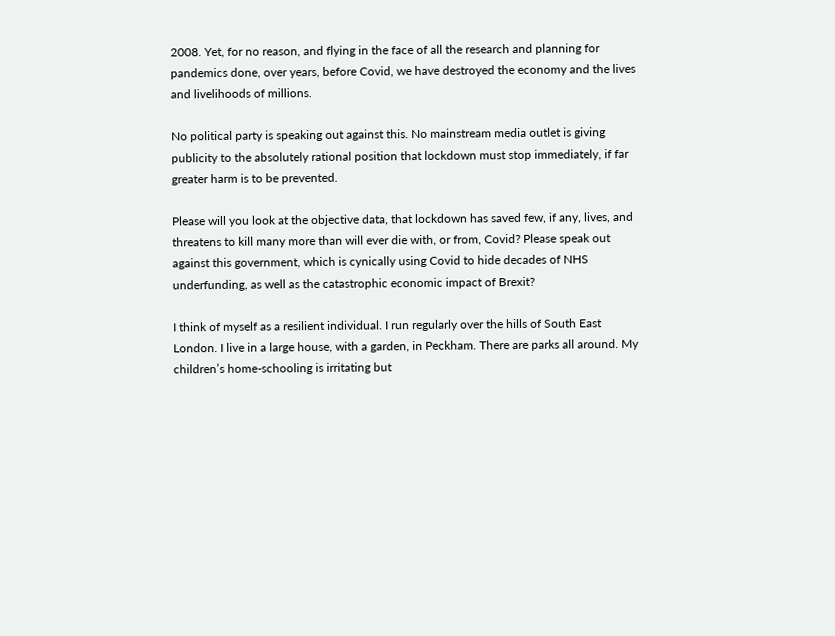2008. Yet, for no reason, and flying in the face of all the research and planning for pandemics done, over years, before Covid, we have destroyed the economy and the lives and livelihoods of millions.

No political party is speaking out against this. No mainstream media outlet is giving publicity to the absolutely rational position that lockdown must stop immediately, if far greater harm is to be prevented.

Please will you look at the objective data, that lockdown has saved few, if any, lives, and threatens to kill many more than will ever die with, or from, Covid? Please speak out against this government, which is cynically using Covid to hide decades of NHS underfunding, as well as the catastrophic economic impact of Brexit?

I think of myself as a resilient individual. I run regularly over the hills of South East London. I live in a large house, with a garden, in Peckham. There are parks all around. My children’s home-schooling is irritating but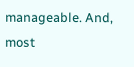manageable. And, most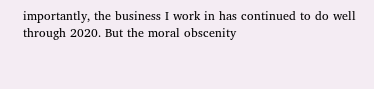importantly, the business I work in has continued to do well through 2020. But the moral obscenity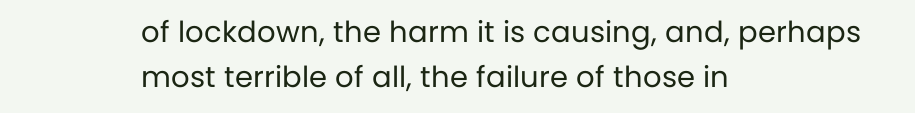of lockdown, the harm it is causing, and, perhaps most terrible of all, the failure of those in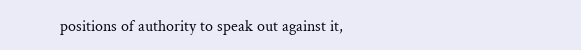positions of authority to speak out against it,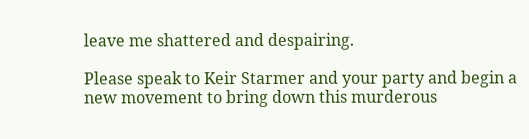leave me shattered and despairing.

Please speak to Keir Starmer and your party and begin a new movement to bring down this murderous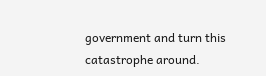government and turn this catastrophe around.